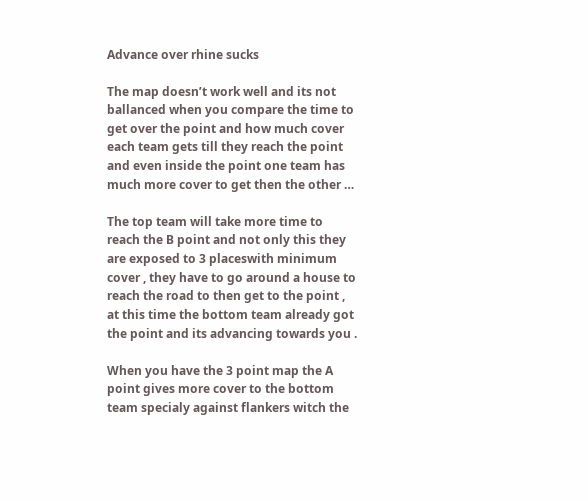Advance over rhine sucks

The map doesn’t work well and its not ballanced when you compare the time to get over the point and how much cover each team gets till they reach the point and even inside the point one team has much more cover to get then the other …

The top team will take more time to reach the B point and not only this they are exposed to 3 placeswith minimum cover , they have to go around a house to reach the road to then get to the point , at this time the bottom team already got the point and its advancing towards you .

When you have the 3 point map the A point gives more cover to the bottom team specialy against flankers witch the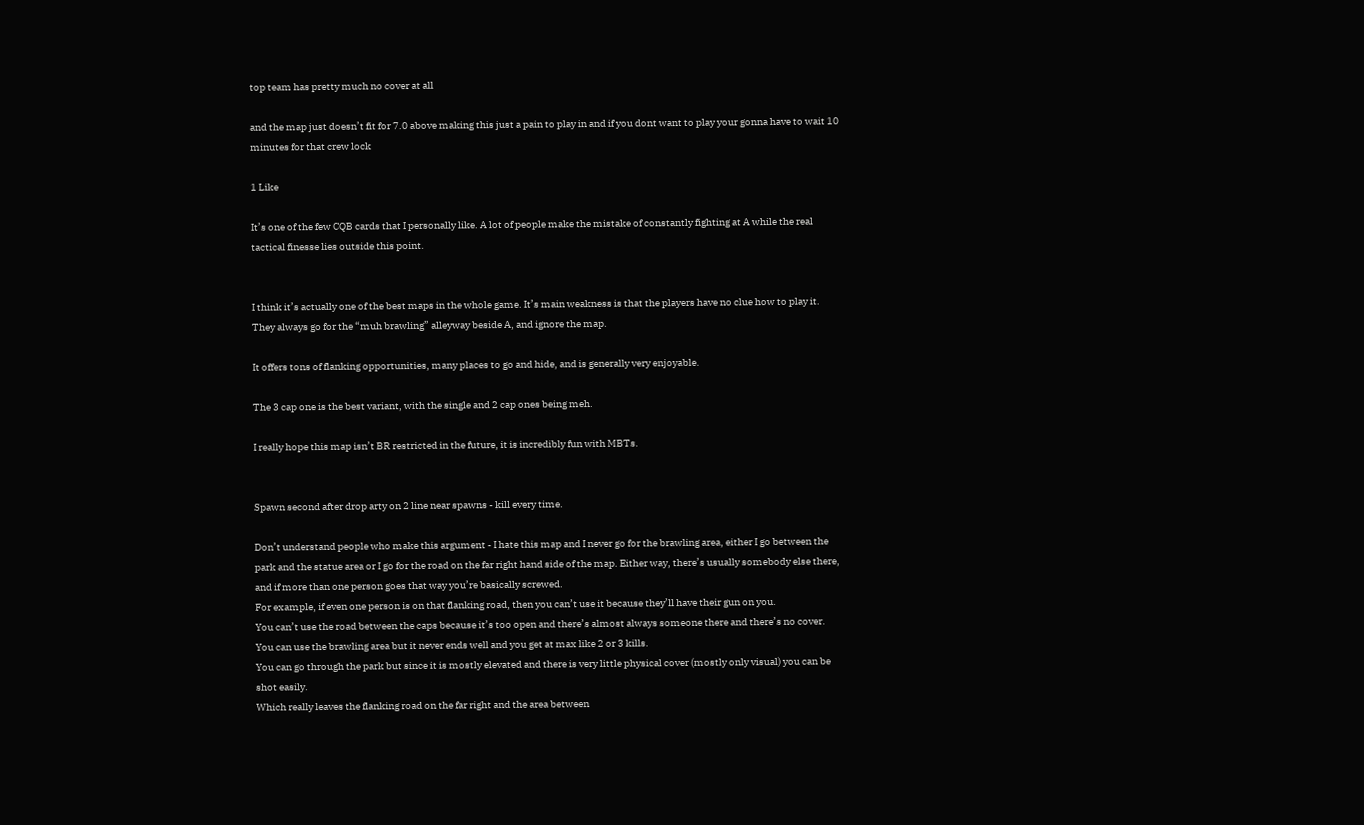top team has pretty much no cover at all

and the map just doesn’t fit for 7.0 above making this just a pain to play in and if you dont want to play your gonna have to wait 10 minutes for that crew lock

1 Like

It’s one of the few CQB cards that I personally like. A lot of people make the mistake of constantly fighting at A while the real tactical finesse lies outside this point.


I think it’s actually one of the best maps in the whole game. It’s main weakness is that the players have no clue how to play it. They always go for the “muh brawling” alleyway beside A, and ignore the map.

It offers tons of flanking opportunities, many places to go and hide, and is generally very enjoyable.

The 3 cap one is the best variant, with the single and 2 cap ones being meh.

I really hope this map isn’t BR restricted in the future, it is incredibly fun with MBTs.


Spawn second after drop arty on 2 line near spawns - kill every time.

Don’t understand people who make this argument - I hate this map and I never go for the brawling area, either I go between the park and the statue area or I go for the road on the far right hand side of the map. Either way, there’s usually somebody else there, and if more than one person goes that way you’re basically screwed.
For example, if even one person is on that flanking road, then you can’t use it because they’ll have their gun on you.
You can’t use the road between the caps because it’s too open and there’s almost always someone there and there’s no cover.
You can use the brawling area but it never ends well and you get at max like 2 or 3 kills.
You can go through the park but since it is mostly elevated and there is very little physical cover (mostly only visual) you can be shot easily.
Which really leaves the flanking road on the far right and the area between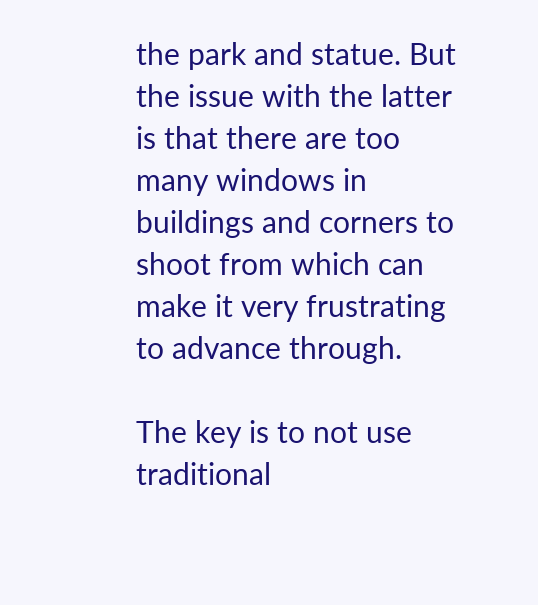the park and statue. But the issue with the latter is that there are too many windows in buildings and corners to shoot from which can make it very frustrating to advance through.

The key is to not use traditional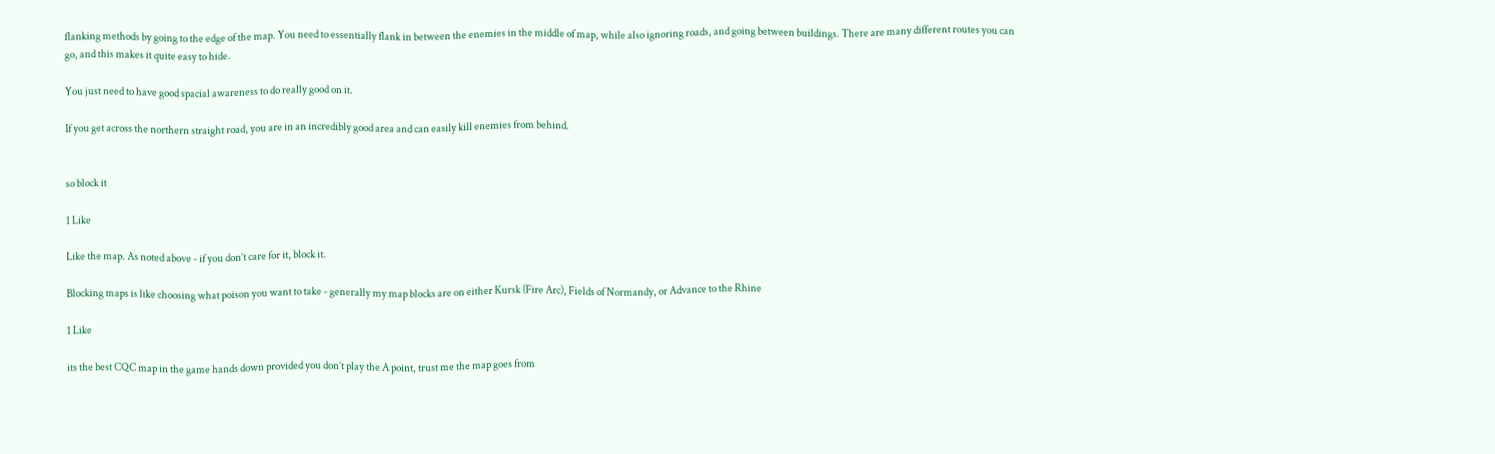flanking methods by going to the edge of the map. You need to essentially flank in between the enemies in the middle of map, while also ignoring roads, and going between buildings. There are many different routes you can go, and this makes it quite easy to hide.

You just need to have good spacial awareness to do really good on it.

If you get across the northern straight road, you are in an incredibly good area and can easily kill enemies from behind.


so block it

1 Like

Like the map. As noted above - if you don’t care for it, block it.

Blocking maps is like choosing what poison you want to take - generally my map blocks are on either Kursk (Fire Arc), Fields of Normandy, or Advance to the Rhine

1 Like

its the best CQC map in the game hands down provided you don’t play the A point, trust me the map goes from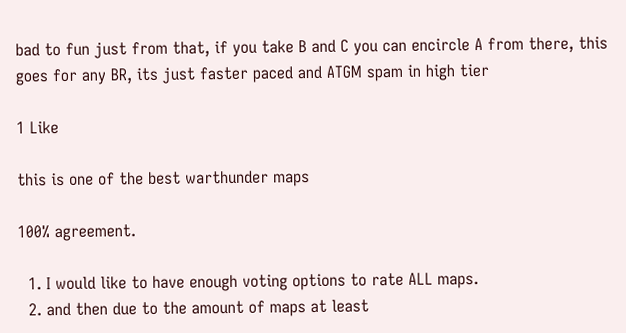bad to fun just from that, if you take B and C you can encircle A from there, this goes for any BR, its just faster paced and ATGM spam in high tier

1 Like

this is one of the best warthunder maps

100% agreement.

  1. I would like to have enough voting options to rate ALL maps.
  2. and then due to the amount of maps at least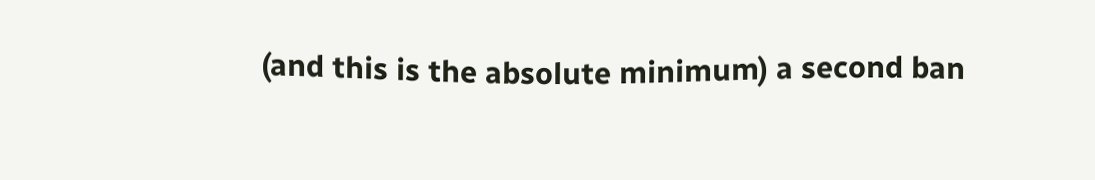(and this is the absolute minimum) a second ban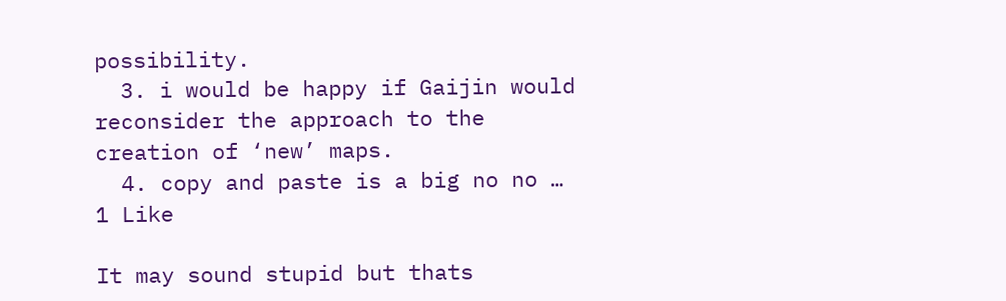possibility.
  3. i would be happy if Gaijin would reconsider the approach to the creation of ‘new’ maps.
  4. copy and paste is a big no no …
1 Like

It may sound stupid but thats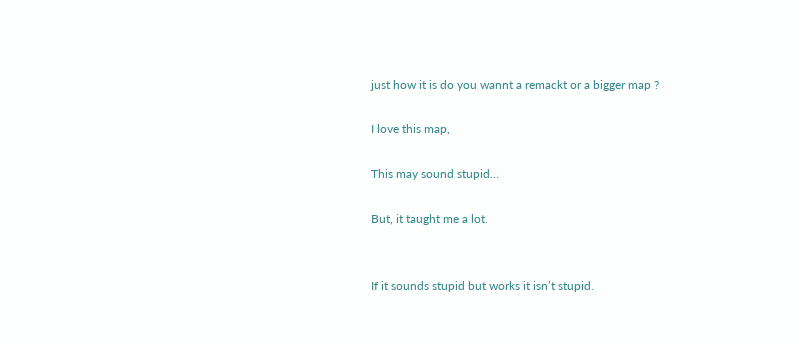just how it is do you wannt a remackt or a bigger map ?

I love this map,

This may sound stupid…

But, it taught me a lot.


If it sounds stupid but works it isn’t stupid.